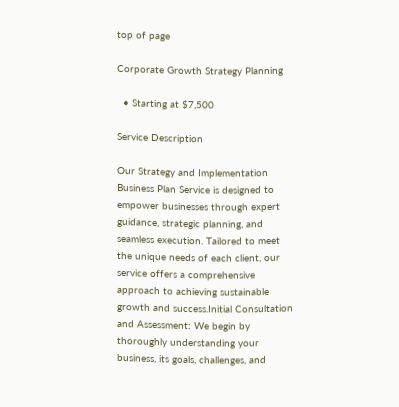top of page

Corporate Growth Strategy Planning

  • Starting at $7,500

Service Description

Our Strategy and Implementation Business Plan Service is designed to empower businesses through expert guidance, strategic planning, and seamless execution. Tailored to meet the unique needs of each client, our service offers a comprehensive approach to achieving sustainable growth and success.Initial Consultation and Assessment: We begin by thoroughly understanding your business, its goals, challenges, and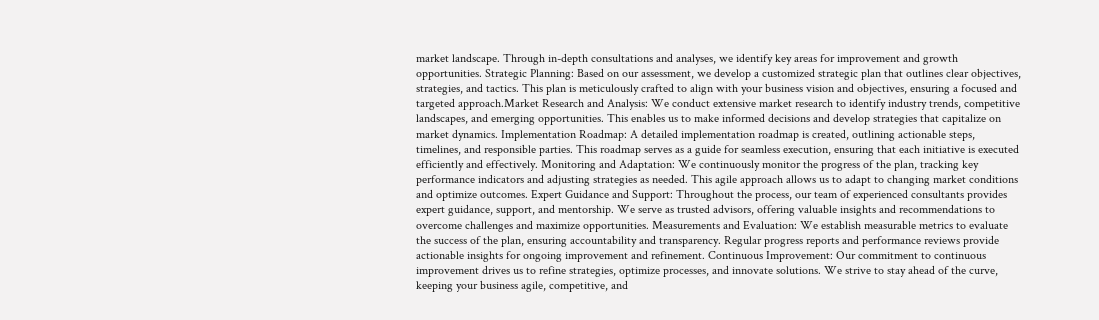market landscape. Through in-depth consultations and analyses, we identify key areas for improvement and growth opportunities. Strategic Planning: Based on our assessment, we develop a customized strategic plan that outlines clear objectives, strategies, and tactics. This plan is meticulously crafted to align with your business vision and objectives, ensuring a focused and targeted approach.Market Research and Analysis: We conduct extensive market research to identify industry trends, competitive landscapes, and emerging opportunities. This enables us to make informed decisions and develop strategies that capitalize on market dynamics. Implementation Roadmap: A detailed implementation roadmap is created, outlining actionable steps, timelines, and responsible parties. This roadmap serves as a guide for seamless execution, ensuring that each initiative is executed efficiently and effectively. Monitoring and Adaptation: We continuously monitor the progress of the plan, tracking key performance indicators and adjusting strategies as needed. This agile approach allows us to adapt to changing market conditions and optimize outcomes. Expert Guidance and Support: Throughout the process, our team of experienced consultants provides expert guidance, support, and mentorship. We serve as trusted advisors, offering valuable insights and recommendations to overcome challenges and maximize opportunities. Measurements and Evaluation: We establish measurable metrics to evaluate the success of the plan, ensuring accountability and transparency. Regular progress reports and performance reviews provide actionable insights for ongoing improvement and refinement. Continuous Improvement: Our commitment to continuous improvement drives us to refine strategies, optimize processes, and innovate solutions. We strive to stay ahead of the curve, keeping your business agile, competitive, and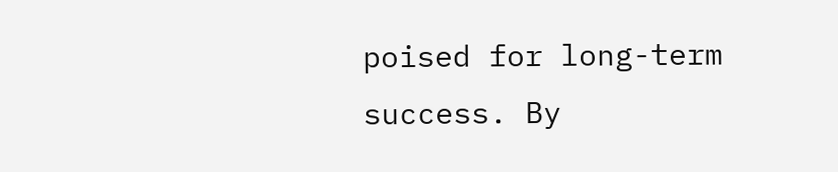poised for long-term success. By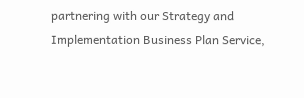partnering with our Strategy and Implementation Business Plan Service,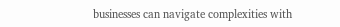businesses can navigate complexities with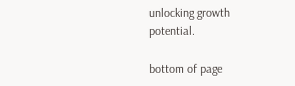unlocking growth potential.

bottom of page